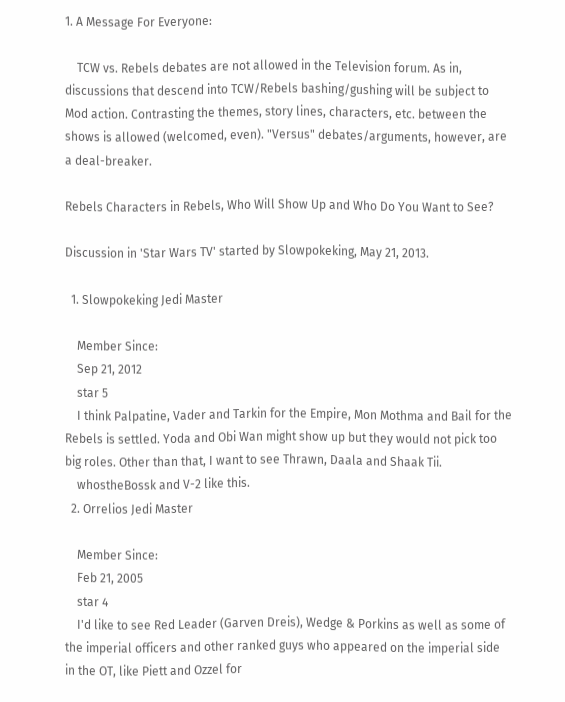1. A Message For Everyone:

    TCW vs. Rebels debates are not allowed in the Television forum. As in, discussions that descend into TCW/Rebels bashing/gushing will be subject to Mod action. Contrasting the themes, story lines, characters, etc. between the shows is allowed (welcomed, even). "Versus" debates/arguments, however, are a deal-breaker.

Rebels Characters in Rebels, Who Will Show Up and Who Do You Want to See?

Discussion in 'Star Wars TV' started by Slowpokeking, May 21, 2013.

  1. Slowpokeking Jedi Master

    Member Since:
    Sep 21, 2012
    star 5
    I think Palpatine, Vader and Tarkin for the Empire, Mon Mothma and Bail for the Rebels is settled. Yoda and Obi Wan might show up but they would not pick too big roles. Other than that, I want to see Thrawn, Daala and Shaak Tii.
    whostheBossk and V-2 like this.
  2. Orrelios Jedi Master

    Member Since:
    Feb 21, 2005
    star 4
    I'd like to see Red Leader (Garven Dreis), Wedge & Porkins as well as some of the imperial officers and other ranked guys who appeared on the imperial side in the OT, like Piett and Ozzel for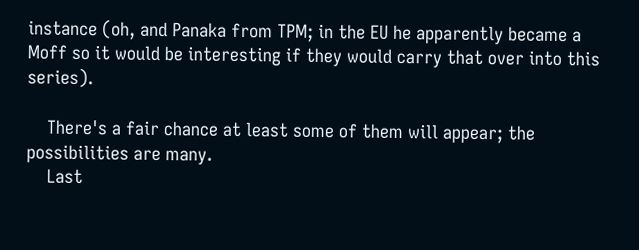instance (oh, and Panaka from TPM; in the EU he apparently became a Moff so it would be interesting if they would carry that over into this series).

    There's a fair chance at least some of them will appear; the possibilities are many.
    Last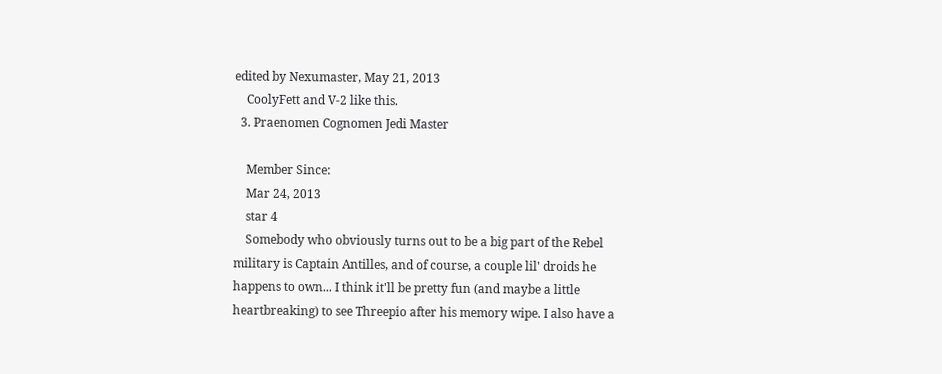edited by Nexumaster, May 21, 2013
    CoolyFett and V-2 like this.
  3. Praenomen Cognomen Jedi Master

    Member Since:
    Mar 24, 2013
    star 4
    Somebody who obviously turns out to be a big part of the Rebel military is Captain Antilles, and of course, a couple lil' droids he happens to own... I think it'll be pretty fun (and maybe a little heartbreaking) to see Threepio after his memory wipe. I also have a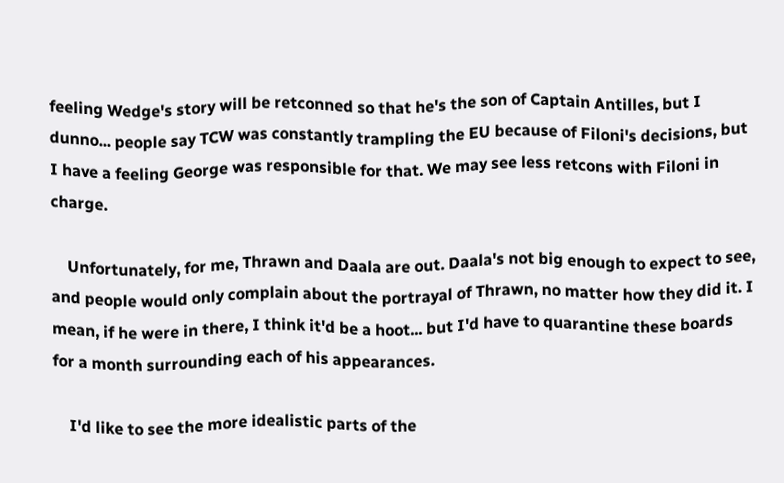feeling Wedge's story will be retconned so that he's the son of Captain Antilles, but I dunno... people say TCW was constantly trampling the EU because of Filoni's decisions, but I have a feeling George was responsible for that. We may see less retcons with Filoni in charge.

    Unfortunately, for me, Thrawn and Daala are out. Daala's not big enough to expect to see, and people would only complain about the portrayal of Thrawn, no matter how they did it. I mean, if he were in there, I think it'd be a hoot... but I'd have to quarantine these boards for a month surrounding each of his appearances.

    I'd like to see the more idealistic parts of the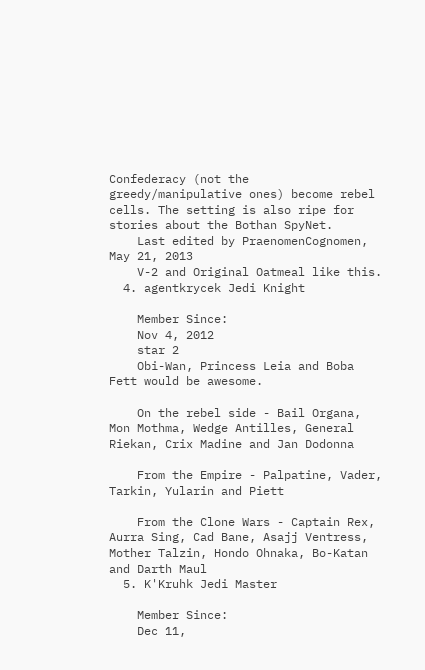Confederacy (not the greedy/manipulative ones) become rebel cells. The setting is also ripe for stories about the Bothan SpyNet.
    Last edited by PraenomenCognomen, May 21, 2013
    V-2 and Original Oatmeal like this.
  4. agentkrycek Jedi Knight

    Member Since:
    Nov 4, 2012
    star 2
    Obi-Wan, Princess Leia and Boba Fett would be awesome.

    On the rebel side - Bail Organa, Mon Mothma, Wedge Antilles, General Riekan, Crix Madine and Jan Dodonna

    From the Empire - Palpatine, Vader, Tarkin, Yularin and Piett

    From the Clone Wars - Captain Rex, Aurra Sing, Cad Bane, Asajj Ventress, Mother Talzin, Hondo Ohnaka, Bo-Katan and Darth Maul
  5. K'Kruhk Jedi Master

    Member Since:
    Dec 11,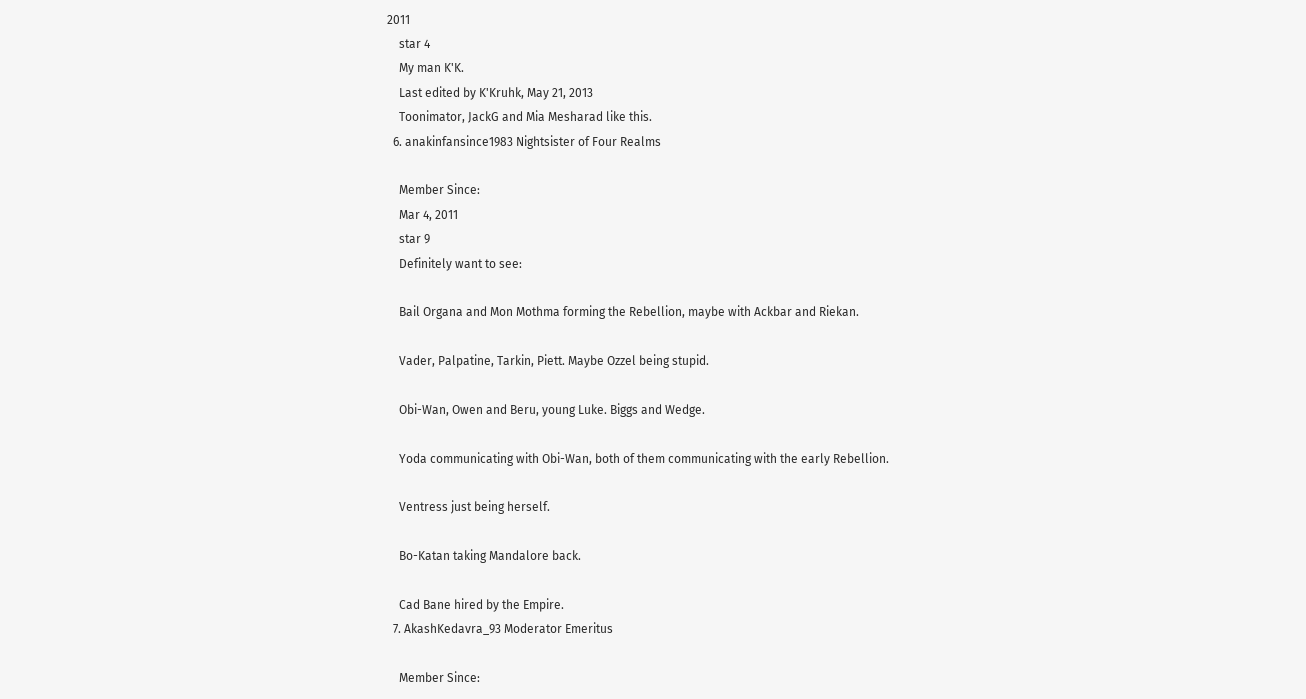2011
    star 4
    My man K'K.
    Last edited by K'Kruhk, May 21, 2013
    Toonimator, JackG and Mia Mesharad like this.
  6. anakinfansince1983 Nightsister of Four Realms

    Member Since:
    Mar 4, 2011
    star 9
    Definitely want to see:

    Bail Organa and Mon Mothma forming the Rebellion, maybe with Ackbar and Riekan.

    Vader, Palpatine, Tarkin, Piett. Maybe Ozzel being stupid.

    Obi-Wan, Owen and Beru, young Luke. Biggs and Wedge.

    Yoda communicating with Obi-Wan, both of them communicating with the early Rebellion.

    Ventress just being herself.

    Bo-Katan taking Mandalore back.

    Cad Bane hired by the Empire.
  7. AkashKedavra_93 Moderator Emeritus

    Member Since: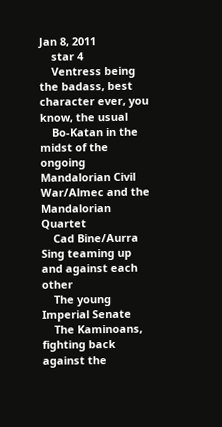Jan 8, 2011
    star 4
    Ventress being the badass, best character ever, you know, the usual
    Bo-Katan in the midst of the ongoing Mandalorian Civil War/Almec and the Mandalorian Quartet
    Cad Bine/Aurra Sing teaming up and against each other
    The young Imperial Senate
    The Kaminoans, fighting back against the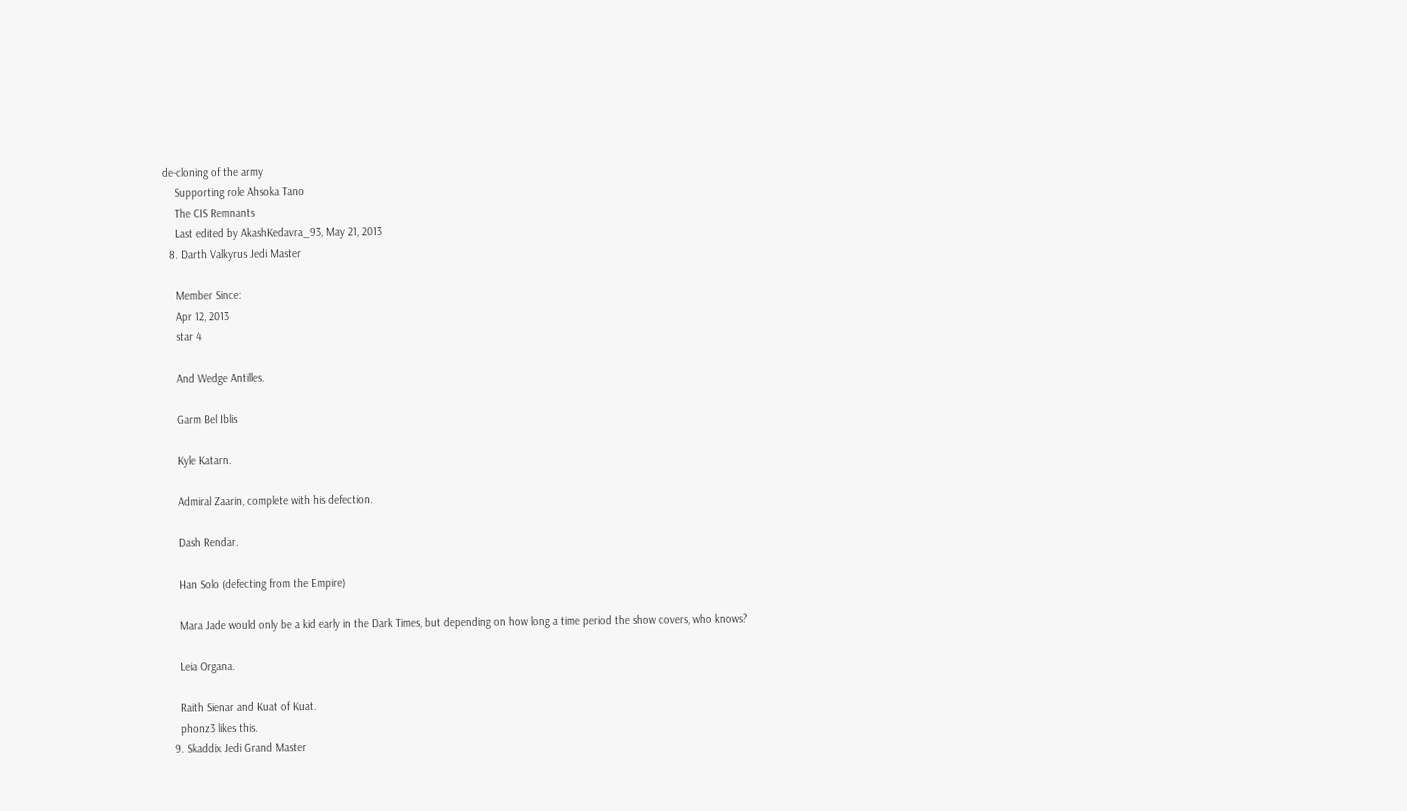de-cloning of the army
    Supporting role Ahsoka Tano
    The CIS Remnants
    Last edited by AkashKedavra_93, May 21, 2013
  8. Darth Valkyrus Jedi Master

    Member Since:
    Apr 12, 2013
    star 4

    And Wedge Antilles.

    Garm Bel Iblis

    Kyle Katarn.

    Admiral Zaarin, complete with his defection.

    Dash Rendar.

    Han Solo (defecting from the Empire)

    Mara Jade would only be a kid early in the Dark Times, but depending on how long a time period the show covers, who knows?

    Leia Organa.

    Raith Sienar and Kuat of Kuat.
    phonz3 likes this.
  9. Skaddix Jedi Grand Master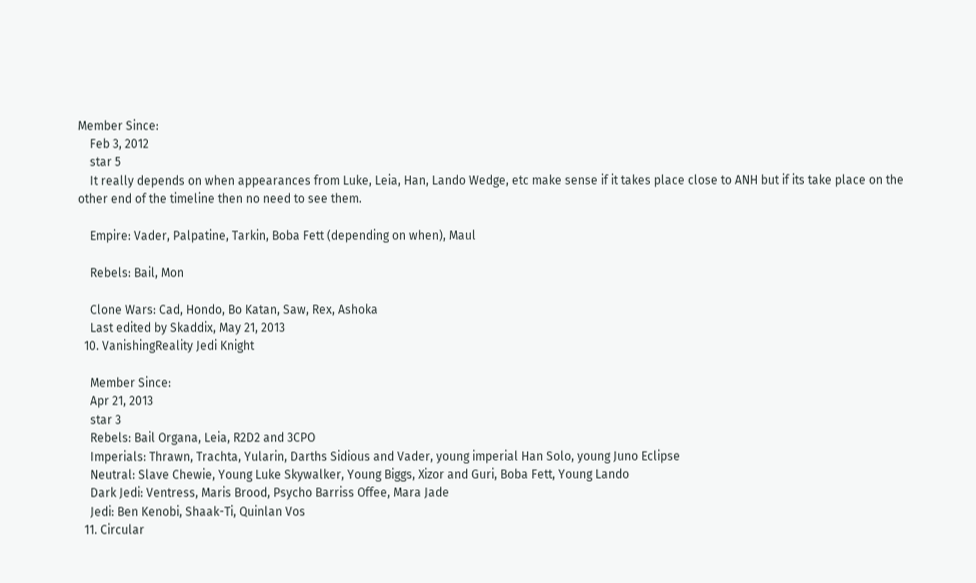Member Since:
    Feb 3, 2012
    star 5
    It really depends on when appearances from Luke, Leia, Han, Lando Wedge, etc make sense if it takes place close to ANH but if its take place on the other end of the timeline then no need to see them.

    Empire: Vader, Palpatine, Tarkin, Boba Fett (depending on when), Maul

    Rebels: Bail, Mon

    Clone Wars: Cad, Hondo, Bo Katan, Saw, Rex, Ashoka
    Last edited by Skaddix, May 21, 2013
  10. VanishingReality Jedi Knight

    Member Since:
    Apr 21, 2013
    star 3
    Rebels: Bail Organa, Leia, R2D2 and 3CPO
    Imperials: Thrawn, Trachta, Yularin, Darths Sidious and Vader, young imperial Han Solo, young Juno Eclipse
    Neutral: Slave Chewie, Young Luke Skywalker, Young Biggs, Xizor and Guri, Boba Fett, Young Lando
    Dark Jedi: Ventress, Maris Brood, Psycho Barriss Offee, Mara Jade
    Jedi: Ben Kenobi, Shaak-Ti, Quinlan Vos
  11. Circular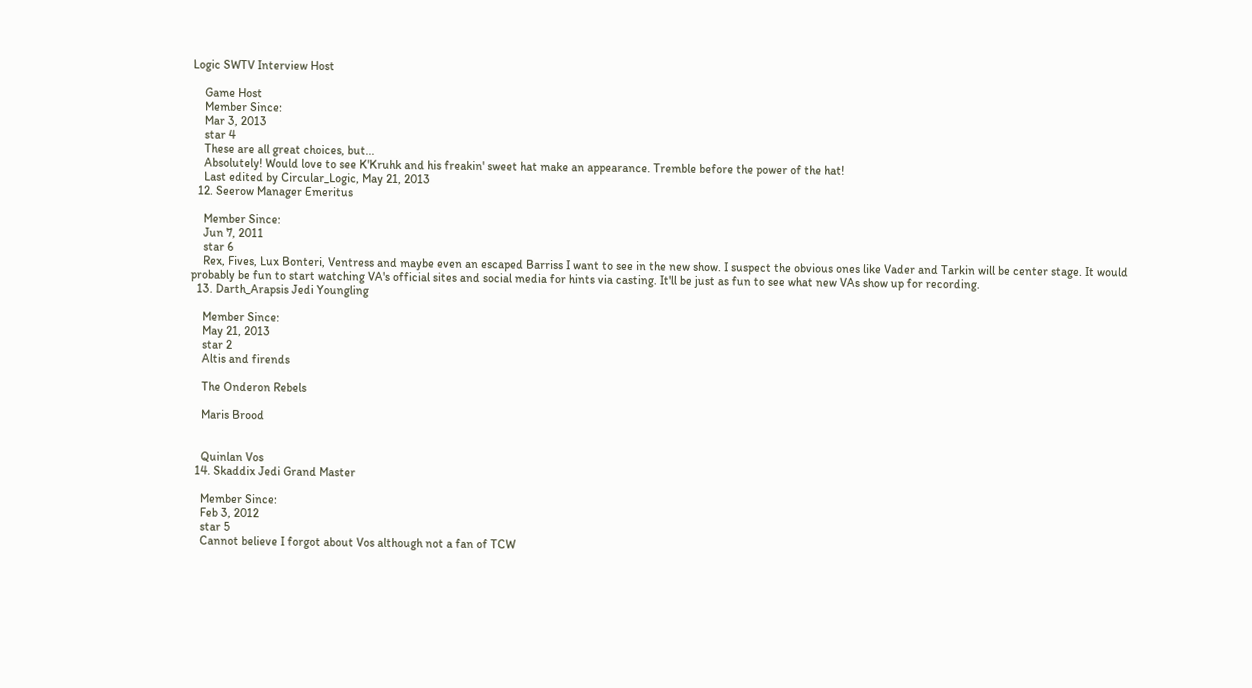Logic SWTV Interview Host

    Game Host
    Member Since:
    Mar 3, 2013
    star 4
    These are all great choices, but...
    Absolutely! Would love to see K'Kruhk and his freakin' sweet hat make an appearance. Tremble before the power of the hat!
    Last edited by Circular_Logic, May 21, 2013
  12. Seerow Manager Emeritus

    Member Since:
    Jun 7, 2011
    star 6
    Rex, Fives, Lux Bonteri, Ventress and maybe even an escaped Barriss I want to see in the new show. I suspect the obvious ones like Vader and Tarkin will be center stage. It would probably be fun to start watching VA's official sites and social media for hints via casting. It'll be just as fun to see what new VAs show up for recording.
  13. Darth_Arapsis Jedi Youngling

    Member Since:
    May 21, 2013
    star 2
    Altis and firends

    The Onderon Rebels

    Maris Brood


    Quinlan Vos
  14. Skaddix Jedi Grand Master

    Member Since:
    Feb 3, 2012
    star 5
    Cannot believe I forgot about Vos although not a fan of TCW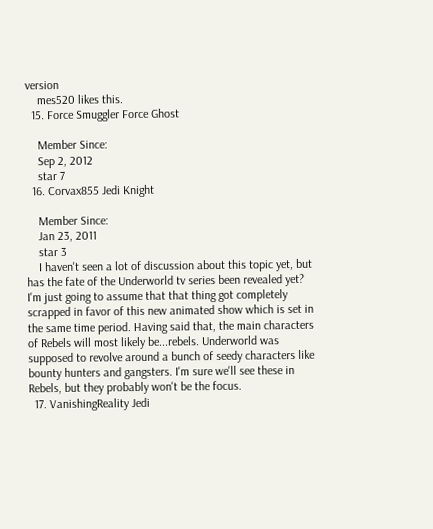version
    mes520 likes this.
  15. Force Smuggler Force Ghost

    Member Since:
    Sep 2, 2012
    star 7
  16. Corvax855 Jedi Knight

    Member Since:
    Jan 23, 2011
    star 3
    I haven't seen a lot of discussion about this topic yet, but has the fate of the Underworld tv series been revealed yet? I'm just going to assume that that thing got completely scrapped in favor of this new animated show which is set in the same time period. Having said that, the main characters of Rebels will most likely be...rebels. Underworld was supposed to revolve around a bunch of seedy characters like bounty hunters and gangsters. I'm sure we'll see these in Rebels, but they probably won't be the focus.
  17. VanishingReality Jedi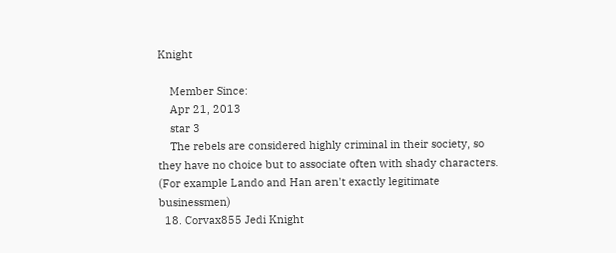Knight

    Member Since:
    Apr 21, 2013
    star 3
    The rebels are considered highly criminal in their society, so they have no choice but to associate often with shady characters. (For example Lando and Han aren't exactly legitimate businessmen)
  18. Corvax855 Jedi Knight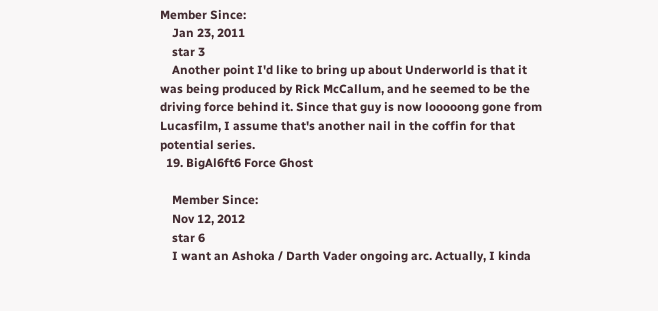Member Since:
    Jan 23, 2011
    star 3
    Another point I'd like to bring up about Underworld is that it was being produced by Rick McCallum, and he seemed to be the driving force behind it. Since that guy is now looooong gone from Lucasfilm, I assume that's another nail in the coffin for that potential series.
  19. BigAl6ft6 Force Ghost

    Member Since:
    Nov 12, 2012
    star 6
    I want an Ashoka / Darth Vader ongoing arc. Actually, I kinda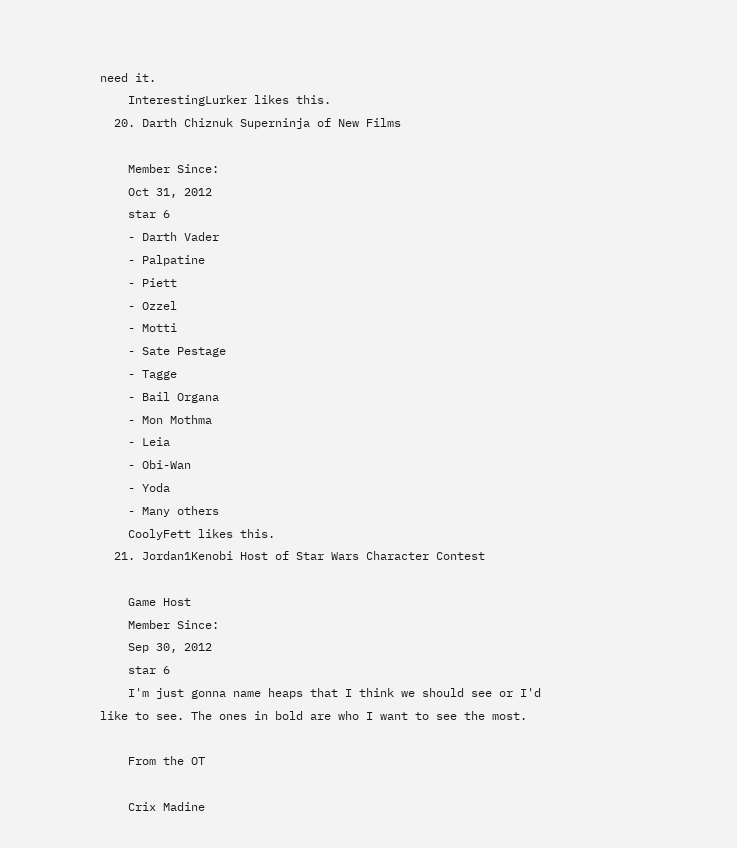need it.
    InterestingLurker likes this.
  20. Darth Chiznuk Superninja of New Films

    Member Since:
    Oct 31, 2012
    star 6
    - Darth Vader
    - Palpatine
    - Piett
    - Ozzel
    - Motti
    - Sate Pestage
    - Tagge
    - Bail Organa
    - Mon Mothma
    - Leia
    - Obi-Wan
    - Yoda
    - Many others
    CoolyFett likes this.
  21. Jordan1Kenobi Host of Star Wars Character Contest

    Game Host
    Member Since:
    Sep 30, 2012
    star 6
    I'm just gonna name heaps that I think we should see or I'd like to see. The ones in bold are who I want to see the most.

    From the OT

    Crix Madine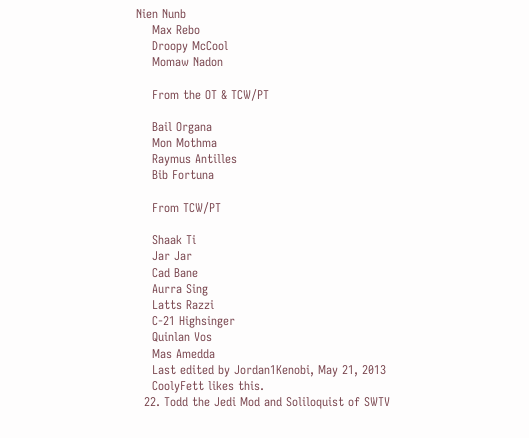Nien Nunb
    Max Rebo
    Droopy McCool
    Momaw Nadon

    From the OT & TCW/PT

    Bail Organa
    Mon Mothma
    Raymus Antilles
    Bib Fortuna

    From TCW/PT

    Shaak Ti
    Jar Jar
    Cad Bane
    Aurra Sing
    Latts Razzi
    C-21 Highsinger
    Quinlan Vos
    Mas Amedda
    Last edited by Jordan1Kenobi, May 21, 2013
    CoolyFett likes this.
  22. Todd the Jedi Mod and Soliloquist of SWTV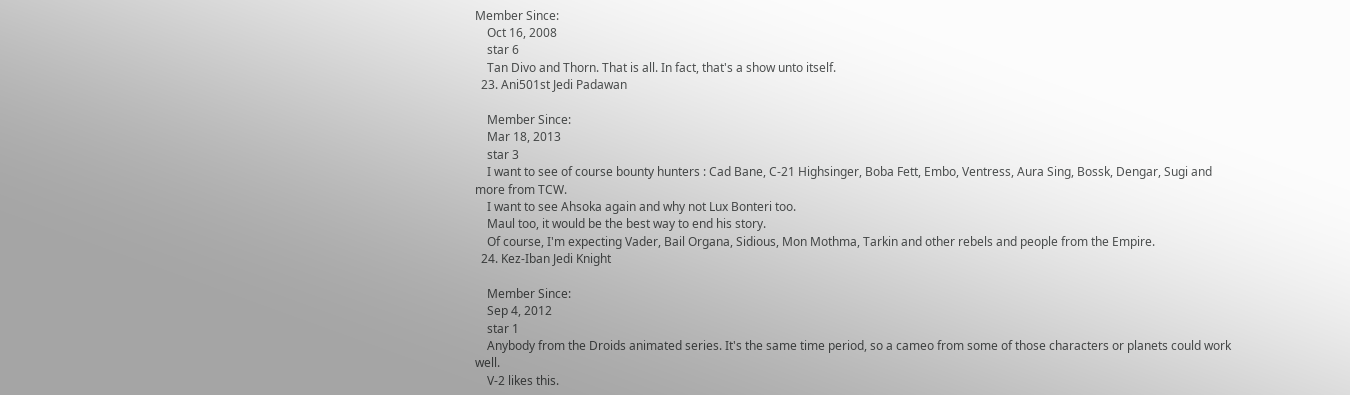Member Since:
    Oct 16, 2008
    star 6
    Tan Divo and Thorn. That is all. In fact, that's a show unto itself.
  23. Ani501st Jedi Padawan

    Member Since:
    Mar 18, 2013
    star 3
    I want to see of course bounty hunters : Cad Bane, C-21 Highsinger, Boba Fett, Embo, Ventress, Aura Sing, Bossk, Dengar, Sugi and more from TCW.
    I want to see Ahsoka again and why not Lux Bonteri too.
    Maul too, it would be the best way to end his story.
    Of course, I'm expecting Vader, Bail Organa, Sidious, Mon Mothma, Tarkin and other rebels and people from the Empire.
  24. Kez-Iban Jedi Knight

    Member Since:
    Sep 4, 2012
    star 1
    Anybody from the Droids animated series. It's the same time period, so a cameo from some of those characters or planets could work well.
    V-2 likes this.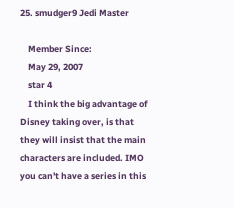25. smudger9 Jedi Master

    Member Since:
    May 29, 2007
    star 4
    I think the big advantage of Disney taking over, is that they will insist that the main characters are included. IMO you can't have a series in this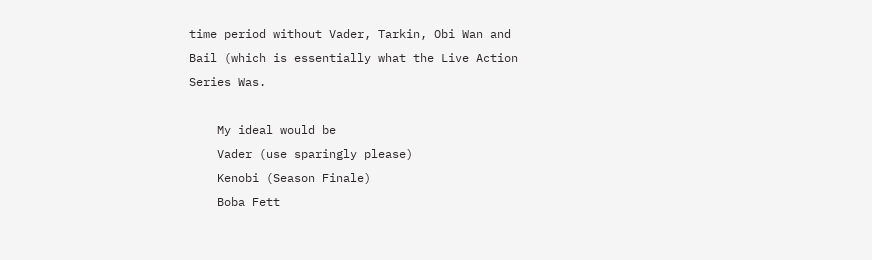time period without Vader, Tarkin, Obi Wan and Bail (which is essentially what the Live Action Series Was.

    My ideal would be
    Vader (use sparingly please)
    Kenobi (Season Finale)
    Boba Fett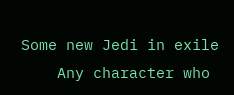Some new Jedi in exile
    Any character who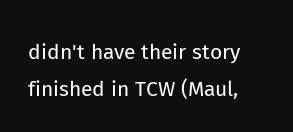didn't have their story finished in TCW (Maul,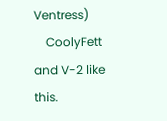Ventress)
    CoolyFett and V-2 like this.